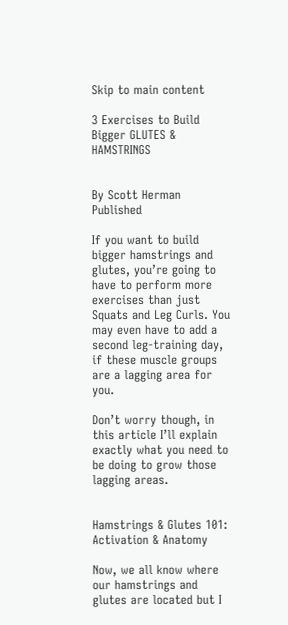Skip to main content

3 Exercises to Build Bigger GLUTES & HAMSTRINGS


By Scott Herman Published

If you want to build bigger hamstrings and glutes, you’re going to have to perform more exercises than just Squats and Leg Curls. You may even have to add a second leg-training day, if these muscle groups are a lagging area for you.

Don’t worry though, in this article I’ll explain exactly what you need to be doing to grow those lagging areas.


Hamstrings & Glutes 101: Activation & Anatomy

Now, we all know where our hamstrings and glutes are located but I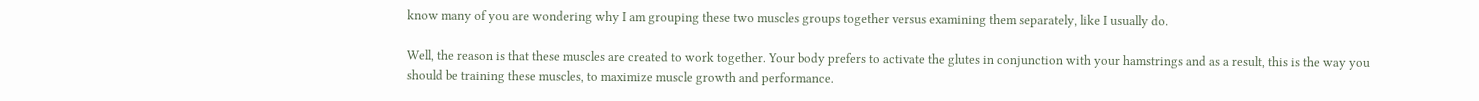know many of you are wondering why I am grouping these two muscles groups together versus examining them separately, like I usually do.

Well, the reason is that these muscles are created to work together. Your body prefers to activate the glutes in conjunction with your hamstrings and as a result, this is the way you should be training these muscles, to maximize muscle growth and performance.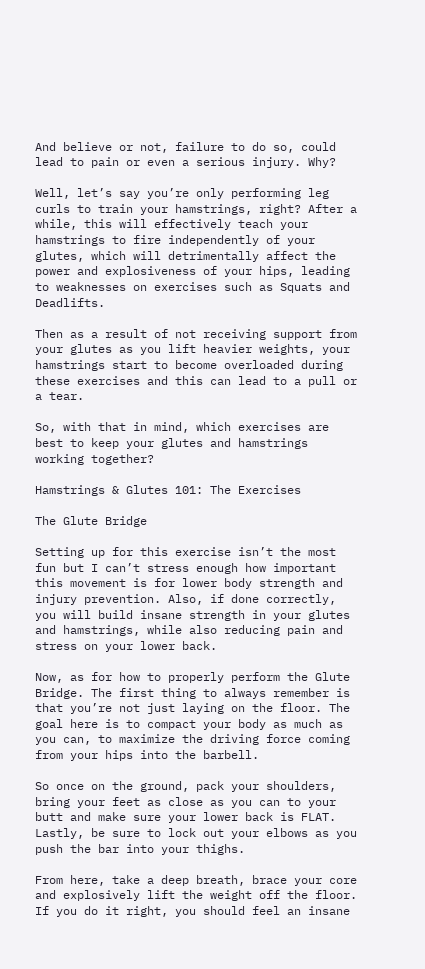And believe or not, failure to do so, could lead to pain or even a serious injury. Why?

Well, let’s say you’re only performing leg curls to train your hamstrings, right? After a while, this will effectively teach your hamstrings to fire independently of your glutes, which will detrimentally affect the power and explosiveness of your hips, leading to weaknesses on exercises such as Squats and Deadlifts.

Then as a result of not receiving support from your glutes as you lift heavier weights, your hamstrings start to become overloaded during these exercises and this can lead to a pull or a tear.

So, with that in mind, which exercises are best to keep your glutes and hamstrings working together?

Hamstrings & Glutes 101: The Exercises

The Glute Bridge

Setting up for this exercise isn’t the most fun but I can’t stress enough how important this movement is for lower body strength and injury prevention. Also, if done correctly, you will build insane strength in your glutes and hamstrings, while also reducing pain and stress on your lower back.

Now, as for how to properly perform the Glute Bridge. The first thing to always remember is that you’re not just laying on the floor. The goal here is to compact your body as much as you can, to maximize the driving force coming from your hips into the barbell.

So once on the ground, pack your shoulders, bring your feet as close as you can to your butt and make sure your lower back is FLAT. Lastly, be sure to lock out your elbows as you push the bar into your thighs.

From here, take a deep breath, brace your core and explosively lift the weight off the floor. If you do it right, you should feel an insane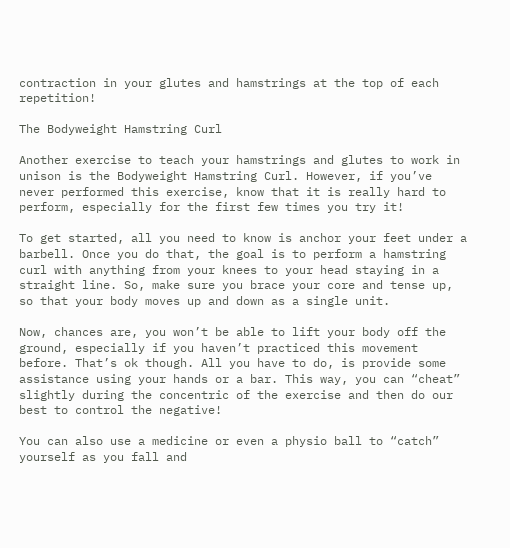contraction in your glutes and hamstrings at the top of each repetition!

The Bodyweight Hamstring Curl

Another exercise to teach your hamstrings and glutes to work in unison is the Bodyweight Hamstring Curl. However, if you’ve never performed this exercise, know that it is really hard to perform, especially for the first few times you try it!

To get started, all you need to know is anchor your feet under a barbell. Once you do that, the goal is to perform a hamstring curl with anything from your knees to your head staying in a straight line. So, make sure you brace your core and tense up, so that your body moves up and down as a single unit.

Now, chances are, you won’t be able to lift your body off the ground, especially if you haven’t practiced this movement before. That’s ok though. All you have to do, is provide some assistance using your hands or a bar. This way, you can “cheat” slightly during the concentric of the exercise and then do our best to control the negative!

You can also use a medicine or even a physio ball to “catch” yourself as you fall and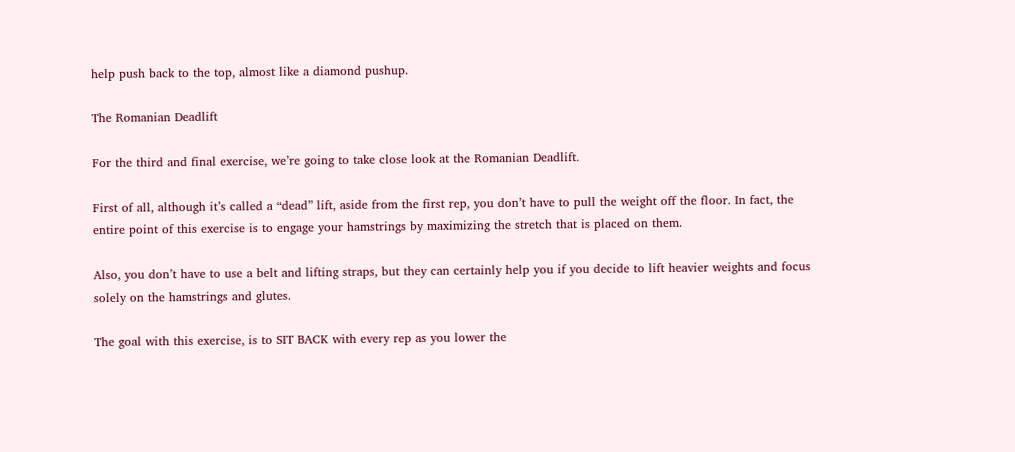help push back to the top, almost like a diamond pushup.

The Romanian Deadlift

For the third and final exercise, we’re going to take close look at the Romanian Deadlift.

First of all, although it’s called a “dead” lift, aside from the first rep, you don’t have to pull the weight off the floor. In fact, the entire point of this exercise is to engage your hamstrings by maximizing the stretch that is placed on them.

Also, you don’t have to use a belt and lifting straps, but they can certainly help you if you decide to lift heavier weights and focus solely on the hamstrings and glutes.

The goal with this exercise, is to SIT BACK with every rep as you lower the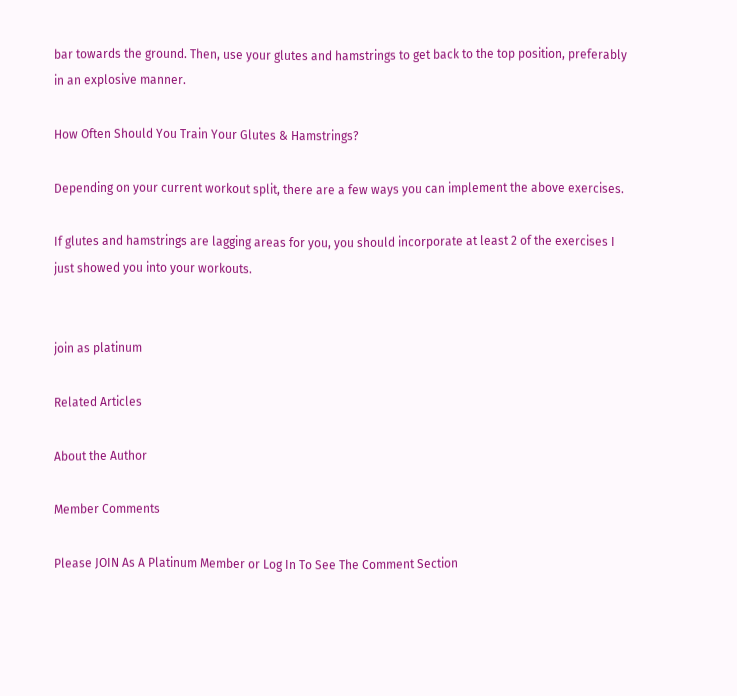bar towards the ground. Then, use your glutes and hamstrings to get back to the top position, preferably in an explosive manner.

How Often Should You Train Your Glutes & Hamstrings?

Depending on your current workout split, there are a few ways you can implement the above exercises.

If glutes and hamstrings are lagging areas for you, you should incorporate at least 2 of the exercises I just showed you into your workouts.


join as platinum

Related Articles

About the Author

Member Comments

Please JOIN As A Platinum Member or Log In To See The Comment Section